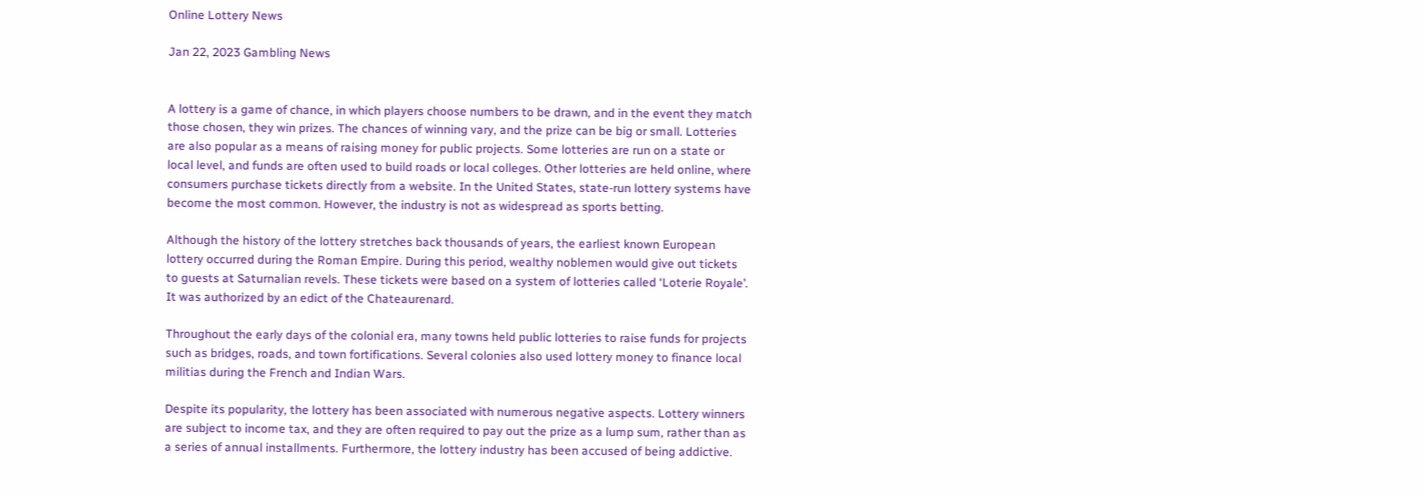Online Lottery News

Jan 22, 2023 Gambling News


A lottery is a game of chance, in which players choose numbers to be drawn, and in the event they match those chosen, they win prizes. The chances of winning vary, and the prize can be big or small. Lotteries are also popular as a means of raising money for public projects. Some lotteries are run on a state or local level, and funds are often used to build roads or local colleges. Other lotteries are held online, where consumers purchase tickets directly from a website. In the United States, state-run lottery systems have become the most common. However, the industry is not as widespread as sports betting.

Although the history of the lottery stretches back thousands of years, the earliest known European lottery occurred during the Roman Empire. During this period, wealthy noblemen would give out tickets to guests at Saturnalian revels. These tickets were based on a system of lotteries called ‘Loterie Royale’. It was authorized by an edict of the Chateaurenard.

Throughout the early days of the colonial era, many towns held public lotteries to raise funds for projects such as bridges, roads, and town fortifications. Several colonies also used lottery money to finance local militias during the French and Indian Wars.

Despite its popularity, the lottery has been associated with numerous negative aspects. Lottery winners are subject to income tax, and they are often required to pay out the prize as a lump sum, rather than as a series of annual installments. Furthermore, the lottery industry has been accused of being addictive.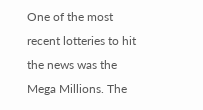One of the most recent lotteries to hit the news was the Mega Millions. The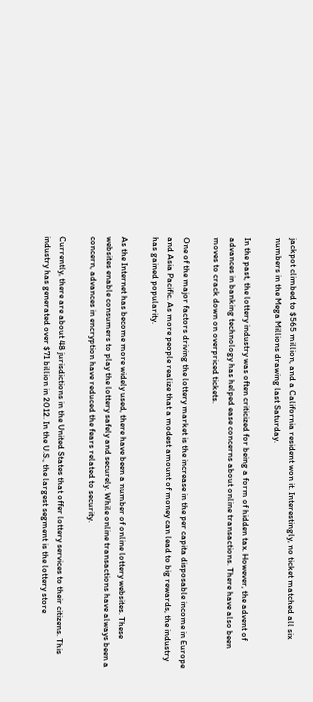jackpot climbed to $565 million, and a California resident won it. Interestingly, no ticket matched all six numbers in the Mega Millions drawing last Saturday.

In the past, the lottery industry was often criticized for being a form of hidden tax. However, the advent of advances in banking technology has helped ease concerns about online transactions. There have also been moves to crack down on overpriced tickets.

One of the major factors driving the lottery market is the increase in the per capita disposable income in Europe and Asia Pacific. As more people realize that a modest amount of money can lead to big rewards, the industry has gained popularity.

As the Internet has become more widely used, there have been a number of online lottery websites. These websites enable consumers to play the lottery safely and securely. While online transactions have always been a concern, advances in encryption have reduced the fears related to security.

Currently, there are about 48 jurisdictions in the United States that offer lottery services to their citizens. This industry has generated over $71 billion in 2012. In the U.S., the largest segment is the lottery store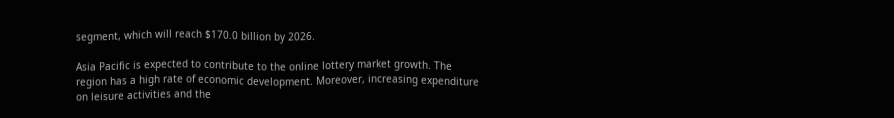segment, which will reach $170.0 billion by 2026.

Asia Pacific is expected to contribute to the online lottery market growth. The region has a high rate of economic development. Moreover, increasing expenditure on leisure activities and the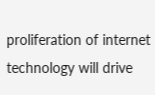proliferation of internet technology will drive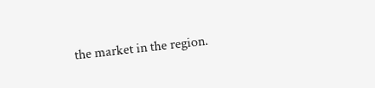the market in the region.